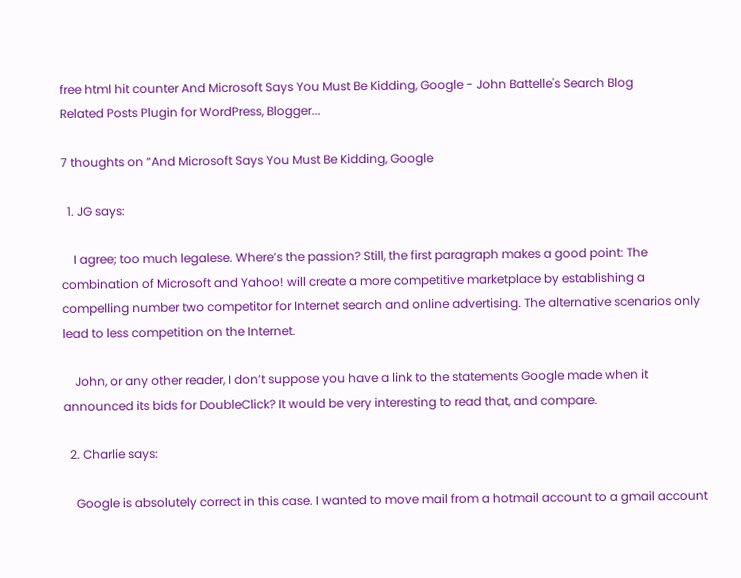free html hit counter And Microsoft Says You Must Be Kidding, Google - John Battelle's Search Blog
Related Posts Plugin for WordPress, Blogger...

7 thoughts on “And Microsoft Says You Must Be Kidding, Google

  1. JG says:

    I agree; too much legalese. Where’s the passion? Still, the first paragraph makes a good point: The combination of Microsoft and Yahoo! will create a more competitive marketplace by establishing a compelling number two competitor for Internet search and online advertising. The alternative scenarios only lead to less competition on the Internet.

    John, or any other reader, I don’t suppose you have a link to the statements Google made when it announced its bids for DoubleClick? It would be very interesting to read that, and compare.

  2. Charlie says:

    Google is absolutely correct in this case. I wanted to move mail from a hotmail account to a gmail account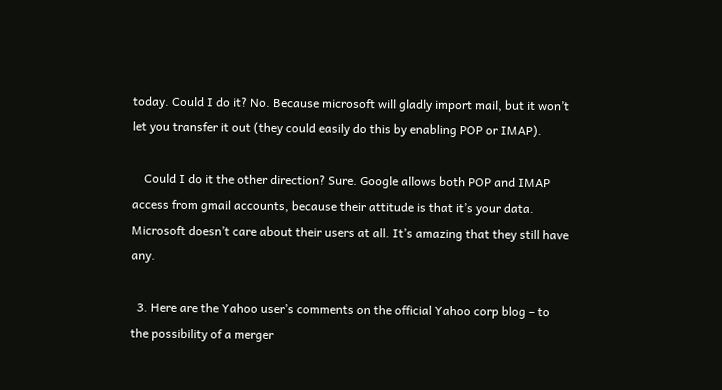today. Could I do it? No. Because microsoft will gladly import mail, but it won’t let you transfer it out (they could easily do this by enabling POP or IMAP).

    Could I do it the other direction? Sure. Google allows both POP and IMAP access from gmail accounts, because their attitude is that it’s your data. Microsoft doesn’t care about their users at all. It’s amazing that they still have any.

  3. Here are the Yahoo user’s comments on the official Yahoo corp blog – to the possibility of a merger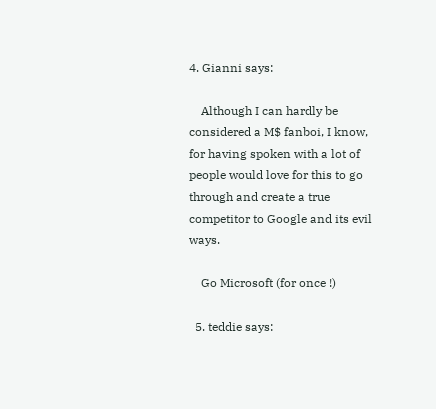4. Gianni says:

    Although I can hardly be considered a M$ fanboi, I know, for having spoken with a lot of people would love for this to go through and create a true competitor to Google and its evil ways.

    Go Microsoft (for once !)

  5. teddie says: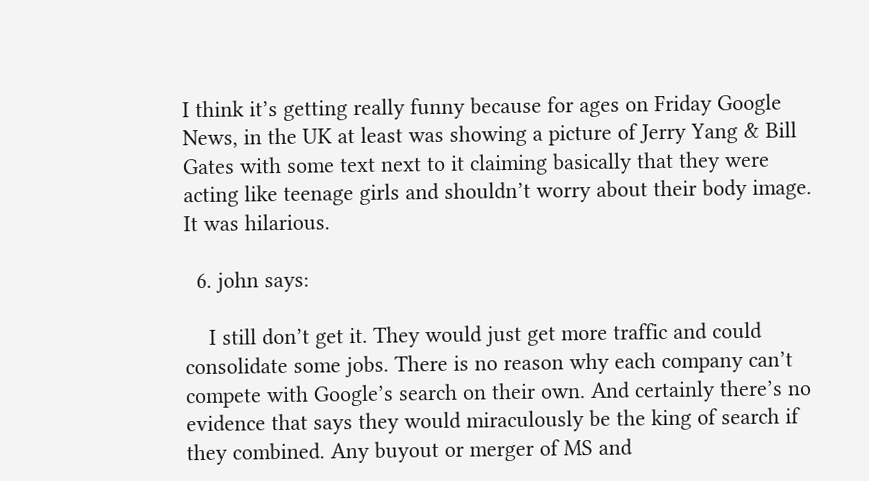I think it’s getting really funny because for ages on Friday Google News, in the UK at least was showing a picture of Jerry Yang & Bill Gates with some text next to it claiming basically that they were acting like teenage girls and shouldn’t worry about their body image. It was hilarious.

  6. john says:

    I still don’t get it. They would just get more traffic and could consolidate some jobs. There is no reason why each company can’t compete with Google’s search on their own. And certainly there’s no evidence that says they would miraculously be the king of search if they combined. Any buyout or merger of MS and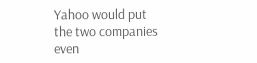Yahoo would put the two companies even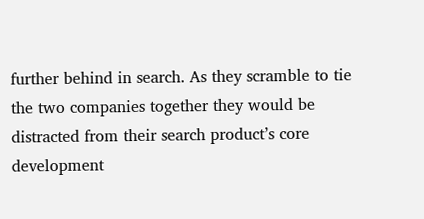further behind in search. As they scramble to tie the two companies together they would be distracted from their search product’s core development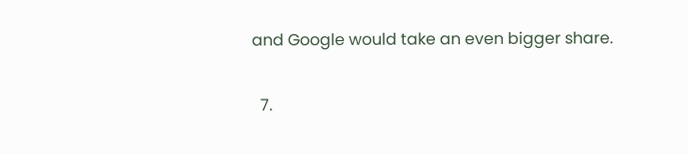and Google would take an even bigger share.

  7.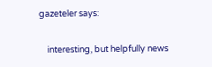gazeteler says:

    interesting, but helpfully news